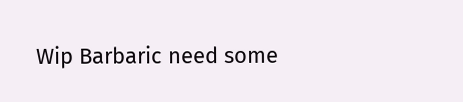Wip Barbaric need some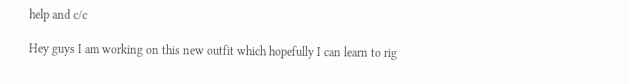help and c/c

Hey guys I am working on this new outfit which hopefully I can learn to rig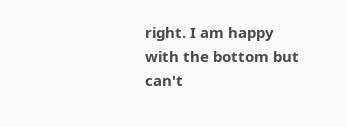right. I am happy with the bottom but can't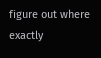figure out where exactly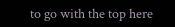to go with the top here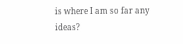is where I am so far any ideas?